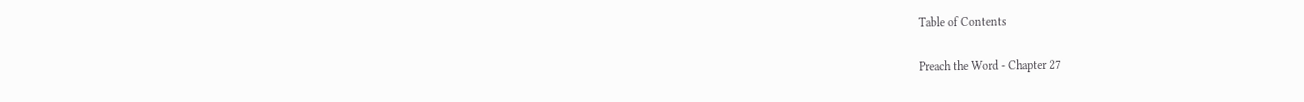Table of Contents

Preach the Word - Chapter 27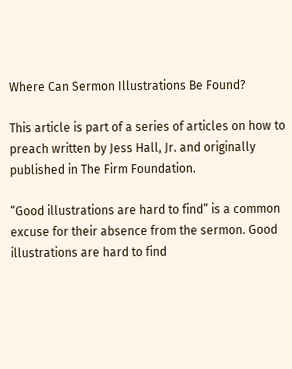Where Can Sermon Illustrations Be Found?

This article is part of a series of articles on how to preach written by Jess Hall, Jr. and originally published in The Firm Foundation.

“Good illustrations are hard to find” is a common excuse for their absence from the sermon. Good illustrations are hard to find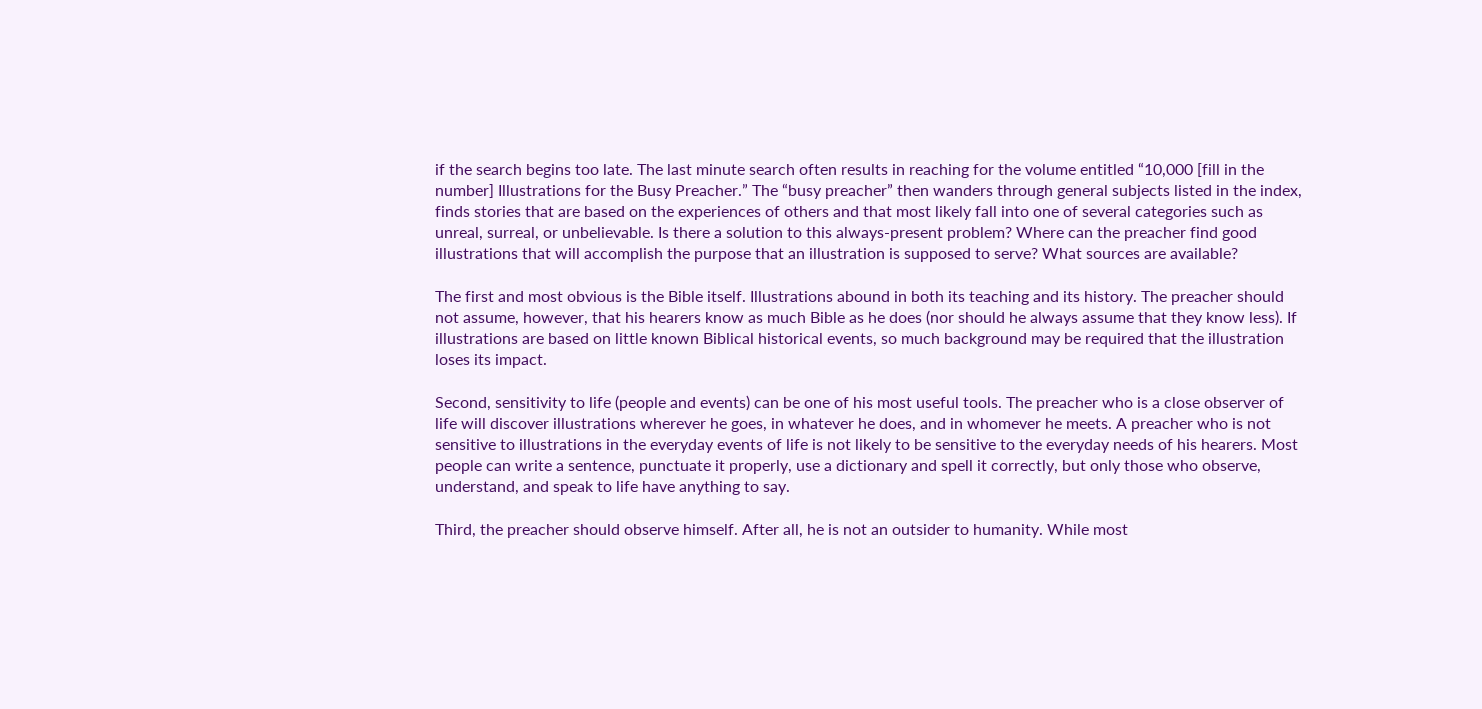if the search begins too late. The last minute search often results in reaching for the volume entitled “10,000 [fill in the number] Illustrations for the Busy Preacher.” The “busy preacher” then wanders through general subjects listed in the index, finds stories that are based on the experiences of others and that most likely fall into one of several categories such as unreal, surreal, or unbelievable. Is there a solution to this always-present problem? Where can the preacher find good illustrations that will accomplish the purpose that an illustration is supposed to serve? What sources are available?

The first and most obvious is the Bible itself. Illustrations abound in both its teaching and its history. The preacher should not assume, however, that his hearers know as much Bible as he does (nor should he always assume that they know less). If illustrations are based on little known Biblical historical events, so much background may be required that the illustration loses its impact.

Second, sensitivity to life (people and events) can be one of his most useful tools. The preacher who is a close observer of life will discover illustrations wherever he goes, in whatever he does, and in whomever he meets. A preacher who is not sensitive to illustrations in the everyday events of life is not likely to be sensitive to the everyday needs of his hearers. Most people can write a sentence, punctuate it properly, use a dictionary and spell it correctly, but only those who observe, understand, and speak to life have anything to say.

Third, the preacher should observe himself. After all, he is not an outsider to humanity. While most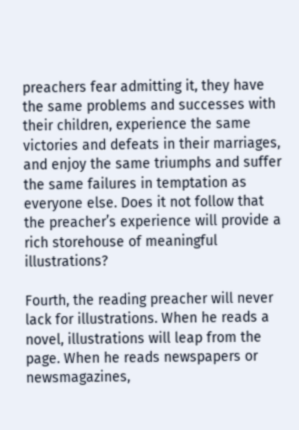preachers fear admitting it, they have the same problems and successes with their children, experience the same victories and defeats in their marriages, and enjoy the same triumphs and suffer the same failures in temptation as everyone else. Does it not follow that the preacher’s experience will provide a rich storehouse of meaningful illustrations?

Fourth, the reading preacher will never lack for illustrations. When he reads a novel, illustrations will leap from the page. When he reads newspapers or newsmagazines,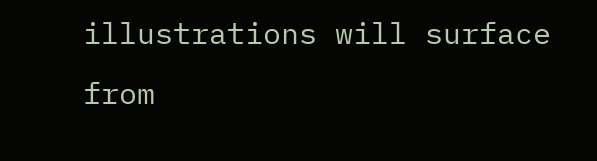illustrations will surface from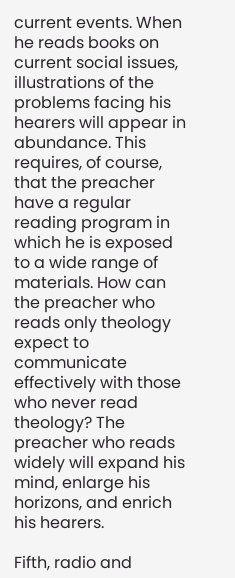current events. When he reads books on current social issues, illustrations of the problems facing his hearers will appear in abundance. This requires, of course, that the preacher have a regular reading program in which he is exposed to a wide range of materials. How can the preacher who reads only theology expect to communicate effectively with those who never read theology? The preacher who reads widely will expand his mind, enlarge his horizons, and enrich his hearers.

Fifth, radio and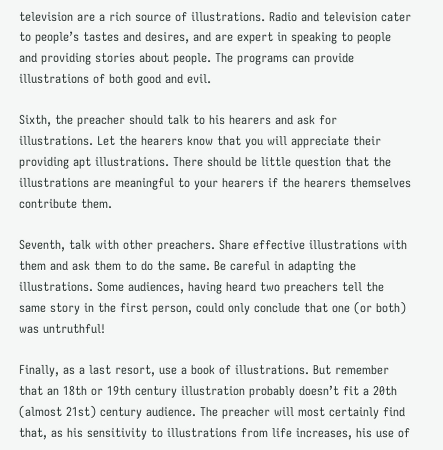television are a rich source of illustrations. Radio and television cater to people’s tastes and desires, and are expert in speaking to people and providing stories about people. The programs can provide illustrations of both good and evil.

Sixth, the preacher should talk to his hearers and ask for illustrations. Let the hearers know that you will appreciate their providing apt illustrations. There should be little question that the illustrations are meaningful to your hearers if the hearers themselves contribute them.

Seventh, talk with other preachers. Share effective illustrations with them and ask them to do the same. Be careful in adapting the illustrations. Some audiences, having heard two preachers tell the same story in the first person, could only conclude that one (or both) was untruthful!

Finally, as a last resort, use a book of illustrations. But remember that an 18th or 19th century illustration probably doesn’t fit a 20th (almost 21st) century audience. The preacher will most certainly find that, as his sensitivity to illustrations from life increases, his use of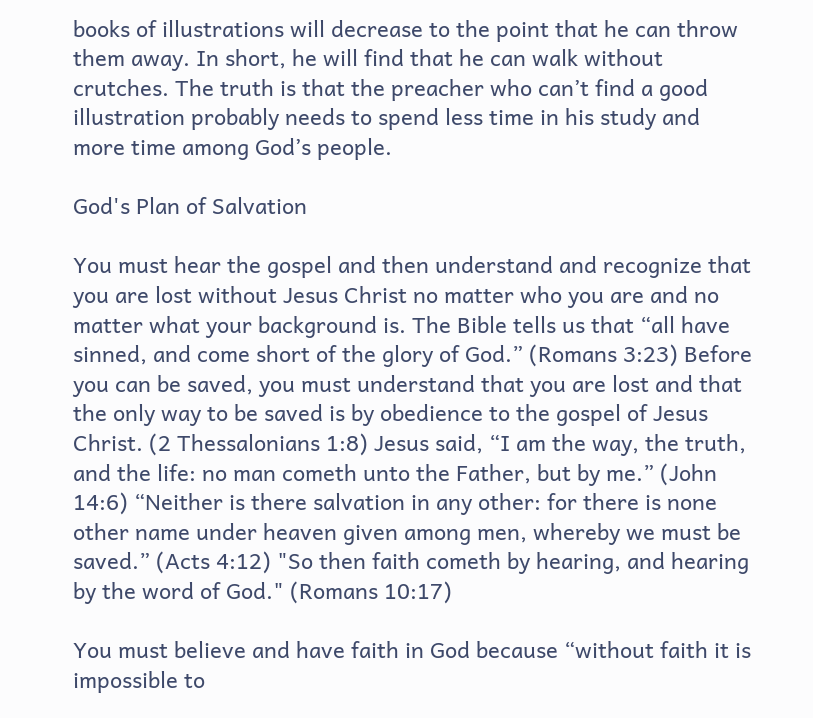books of illustrations will decrease to the point that he can throw them away. In short, he will find that he can walk without crutches. The truth is that the preacher who can’t find a good illustration probably needs to spend less time in his study and more time among God’s people.

God's Plan of Salvation

You must hear the gospel and then understand and recognize that you are lost without Jesus Christ no matter who you are and no matter what your background is. The Bible tells us that “all have sinned, and come short of the glory of God.” (Romans 3:23) Before you can be saved, you must understand that you are lost and that the only way to be saved is by obedience to the gospel of Jesus Christ. (2 Thessalonians 1:8) Jesus said, “I am the way, the truth, and the life: no man cometh unto the Father, but by me.” (John 14:6) “Neither is there salvation in any other: for there is none other name under heaven given among men, whereby we must be saved.” (Acts 4:12) "So then faith cometh by hearing, and hearing by the word of God." (Romans 10:17)

You must believe and have faith in God because “without faith it is impossible to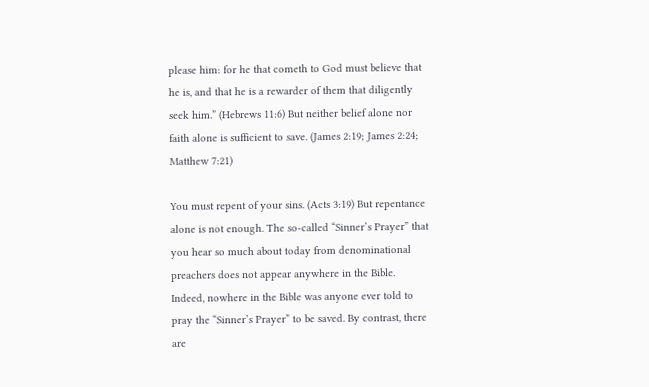please him: for he that cometh to God must believe that he is, and that he is a rewarder of them that diligently seek him.” (Hebrews 11:6) But neither belief alone nor faith alone is sufficient to save. (James 2:19; James 2:24; Matthew 7:21)

You must repent of your sins. (Acts 3:19) But repentance alone is not enough. The so-called “Sinner’s Prayer” that you hear so much about today from denominational preachers does not appear anywhere in the Bible. Indeed, nowhere in the Bible was anyone ever told to pray the “Sinner’s Prayer” to be saved. By contrast, there are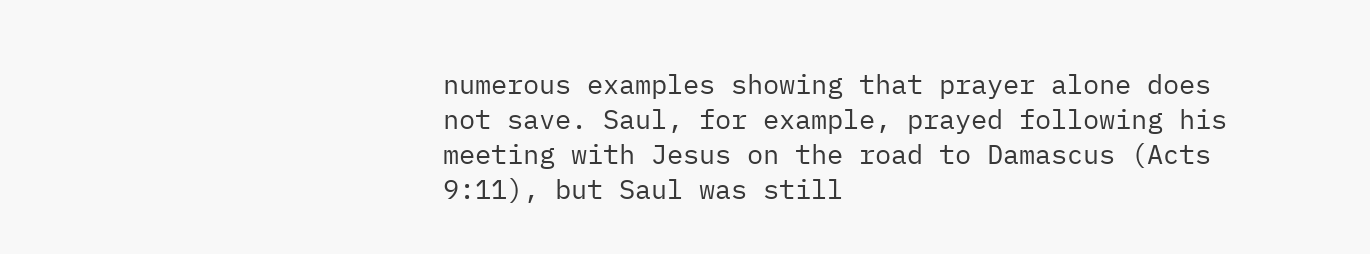numerous examples showing that prayer alone does not save. Saul, for example, prayed following his meeting with Jesus on the road to Damascus (Acts 9:11), but Saul was still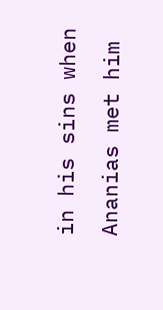in his sins when Ananias met him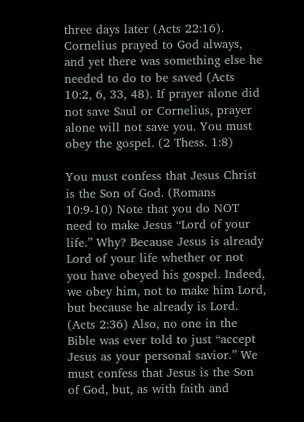three days later (Acts 22:16). Cornelius prayed to God always, and yet there was something else he needed to do to be saved (Acts 10:2, 6, 33, 48). If prayer alone did not save Saul or Cornelius, prayer alone will not save you. You must obey the gospel. (2 Thess. 1:8)

You must confess that Jesus Christ is the Son of God. (Romans 10:9-10) Note that you do NOT need to make Jesus “Lord of your life.” Why? Because Jesus is already Lord of your life whether or not you have obeyed his gospel. Indeed, we obey him, not to make him Lord, but because he already is Lord. (Acts 2:36) Also, no one in the Bible was ever told to just “accept Jesus as your personal savior.” We must confess that Jesus is the Son of God, but, as with faith and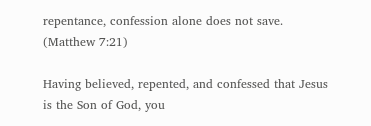repentance, confession alone does not save. (Matthew 7:21)

Having believed, repented, and confessed that Jesus is the Son of God, you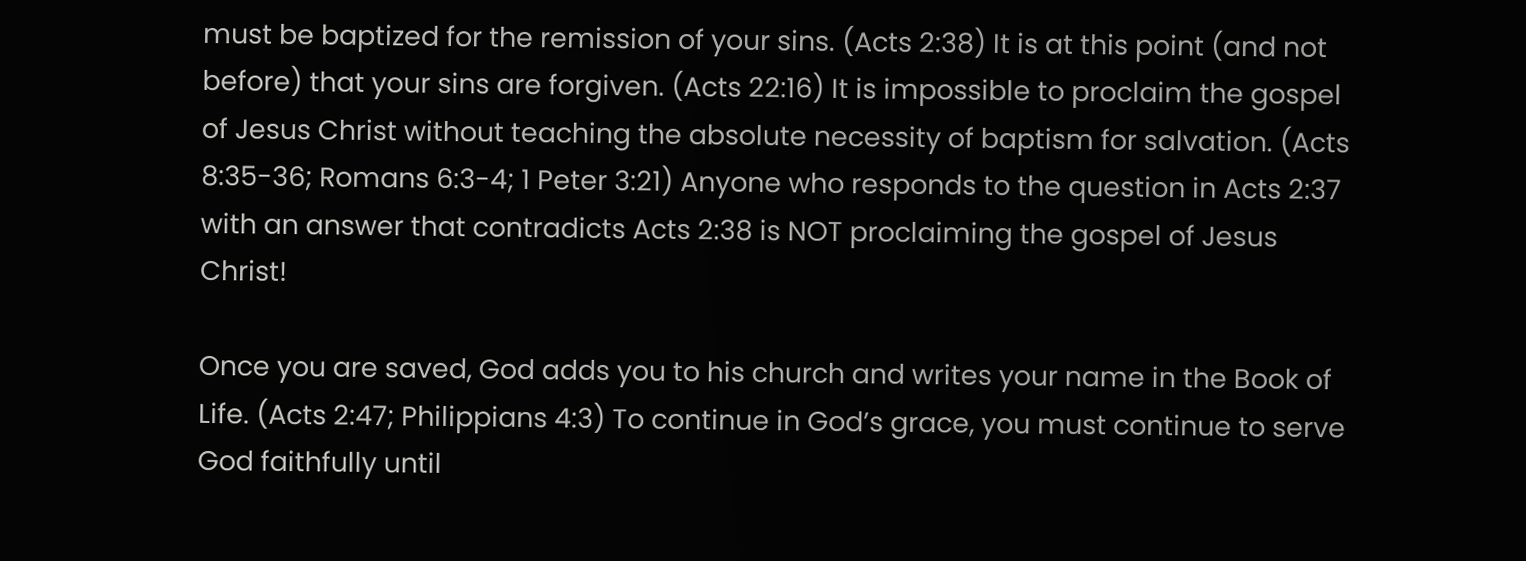must be baptized for the remission of your sins. (Acts 2:38) It is at this point (and not before) that your sins are forgiven. (Acts 22:16) It is impossible to proclaim the gospel of Jesus Christ without teaching the absolute necessity of baptism for salvation. (Acts 8:35-36; Romans 6:3-4; 1 Peter 3:21) Anyone who responds to the question in Acts 2:37 with an answer that contradicts Acts 2:38 is NOT proclaiming the gospel of Jesus Christ!

Once you are saved, God adds you to his church and writes your name in the Book of Life. (Acts 2:47; Philippians 4:3) To continue in God’s grace, you must continue to serve God faithfully until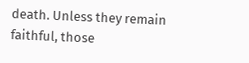death. Unless they remain faithful, those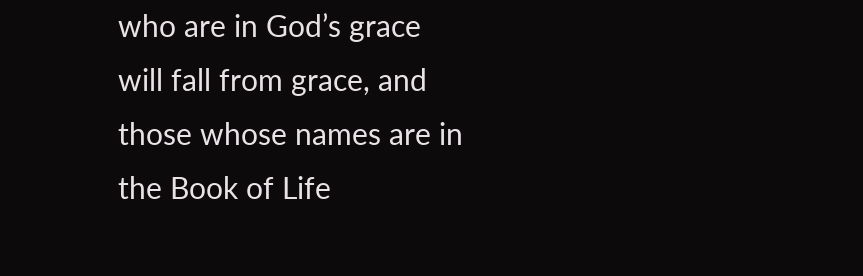who are in God’s grace will fall from grace, and those whose names are in the Book of Life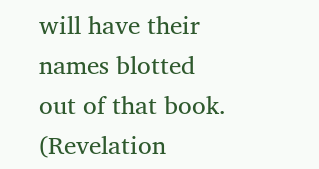will have their names blotted out of that book. (Revelation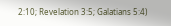2:10; Revelation 3:5; Galatians 5:4)